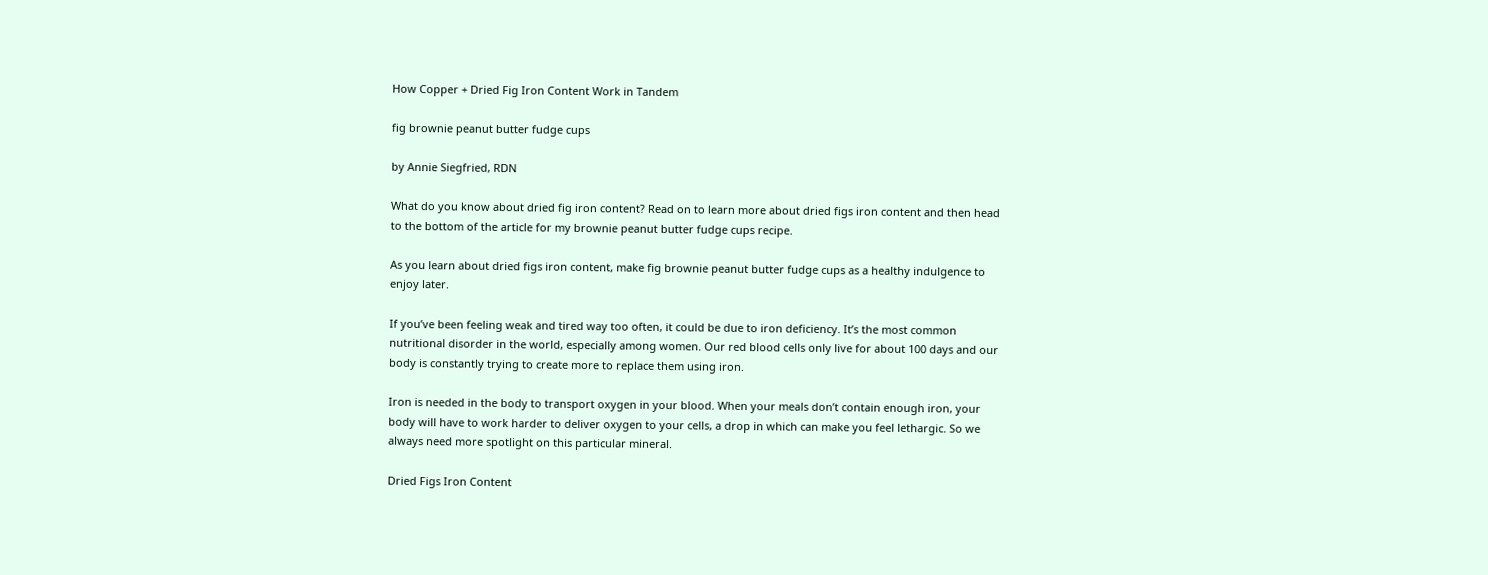How Copper + Dried Fig Iron Content Work in Tandem

fig brownie peanut butter fudge cups

by Annie Siegfried, RDN

What do you know about dried fig iron content? Read on to learn more about dried figs iron content and then head to the bottom of the article for my brownie peanut butter fudge cups recipe.

As you learn about dried figs iron content, make fig brownie peanut butter fudge cups as a healthy indulgence to enjoy later.

If you’ve been feeling weak and tired way too often, it could be due to iron deficiency. It’s the most common nutritional disorder in the world, especially among women. Our red blood cells only live for about 100 days and our body is constantly trying to create more to replace them using iron.

Iron is needed in the body to transport oxygen in your blood. When your meals don’t contain enough iron, your body will have to work harder to deliver oxygen to your cells, a drop in which can make you feel lethargic. So we always need more spotlight on this particular mineral.

Dried Figs Iron Content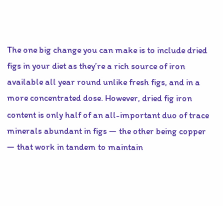The one big change you can make is to include dried figs in your diet as they’re a rich source of iron available all year round unlike fresh figs, and in a more concentrated dose. However, dried fig iron content is only half of an all-important duo of trace minerals abundant in figs — the other being copper — that work in tandem to maintain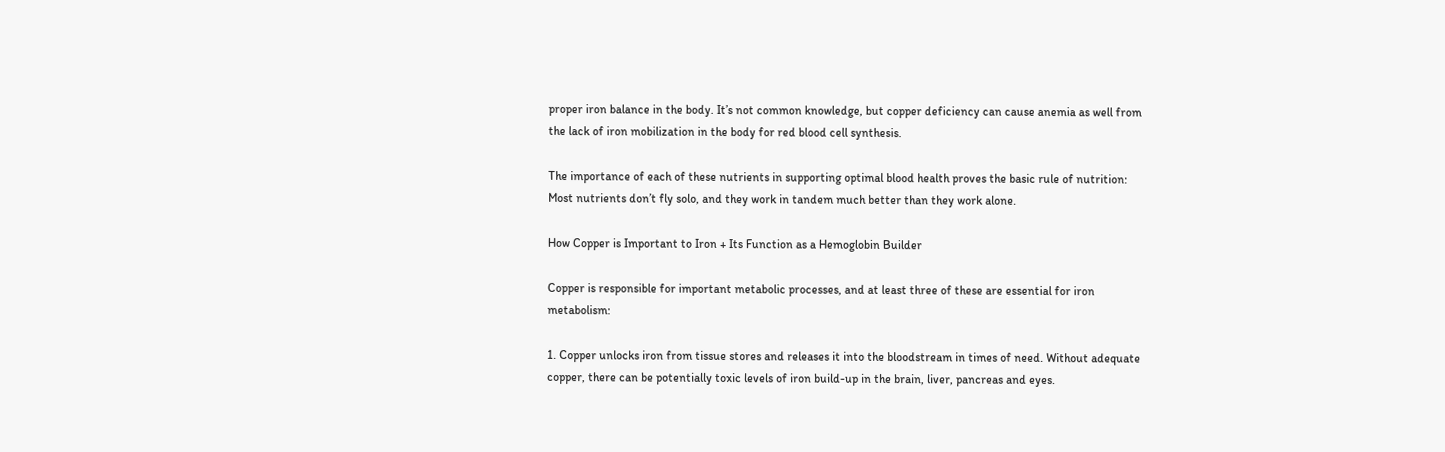proper iron balance in the body. It’s not common knowledge, but copper deficiency can cause anemia as well from the lack of iron mobilization in the body for red blood cell synthesis.

The importance of each of these nutrients in supporting optimal blood health proves the basic rule of nutrition: Most nutrients don’t fly solo, and they work in tandem much better than they work alone.

How Copper is Important to Iron + Its Function as a Hemoglobin Builder

Copper is responsible for important metabolic processes, and at least three of these are essential for iron metabolism:

1. Copper unlocks iron from tissue stores and releases it into the bloodstream in times of need. Without adequate copper, there can be potentially toxic levels of iron build-up in the brain, liver, pancreas and eyes.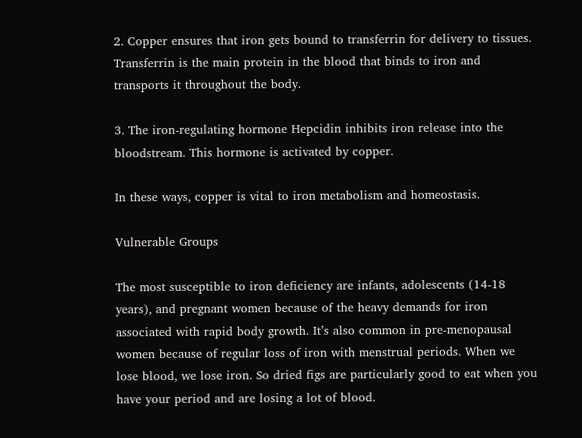2. Copper ensures that iron gets bound to transferrin for delivery to tissues. Transferrin is the main protein in the blood that binds to iron and transports it throughout the body.

3. The iron-regulating hormone Hepcidin inhibits iron release into the bloodstream. This hormone is activated by copper.

In these ways, copper is vital to iron metabolism and homeostasis.

Vulnerable Groups

The most susceptible to iron deficiency are infants, adolescents (14-18 years), and pregnant women because of the heavy demands for iron associated with rapid body growth. It’s also common in pre-menopausal women because of regular loss of iron with menstrual periods. When we lose blood, we lose iron. So dried figs are particularly good to eat when you have your period and are losing a lot of blood.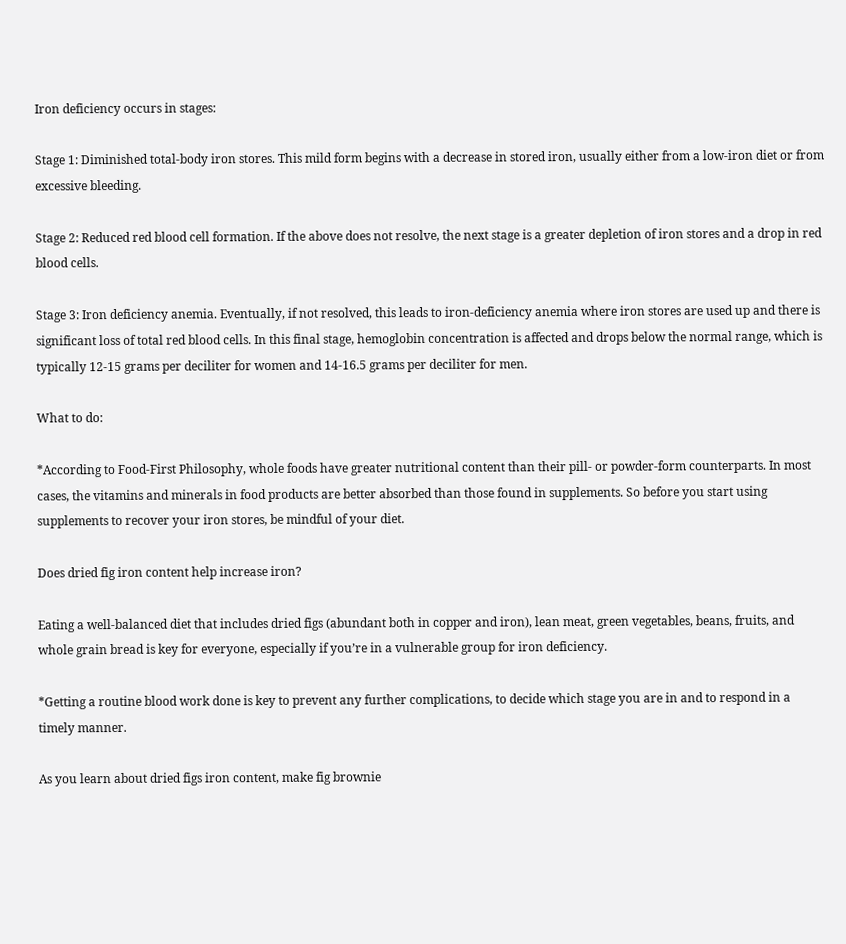Iron deficiency occurs in stages:

Stage 1: Diminished total-body iron stores. This mild form begins with a decrease in stored iron, usually either from a low-iron diet or from excessive bleeding.

Stage 2: Reduced red blood cell formation. If the above does not resolve, the next stage is a greater depletion of iron stores and a drop in red blood cells.

Stage 3: Iron deficiency anemia. Eventually, if not resolved, this leads to iron-deficiency anemia where iron stores are used up and there is significant loss of total red blood cells. In this final stage, hemoglobin concentration is affected and drops below the normal range, which is typically 12-15 grams per deciliter for women and 14-16.5 grams per deciliter for men.

What to do:

*According to Food-First Philosophy, whole foods have greater nutritional content than their pill- or powder-form counterparts. In most cases, the vitamins and minerals in food products are better absorbed than those found in supplements. So before you start using supplements to recover your iron stores, be mindful of your diet.

Does dried fig iron content help increase iron?

Eating a well-balanced diet that includes dried figs (abundant both in copper and iron), lean meat, green vegetables, beans, fruits, and whole grain bread is key for everyone, especially if you’re in a vulnerable group for iron deficiency.

*Getting a routine blood work done is key to prevent any further complications, to decide which stage you are in and to respond in a timely manner.

As you learn about dried figs iron content, make fig brownie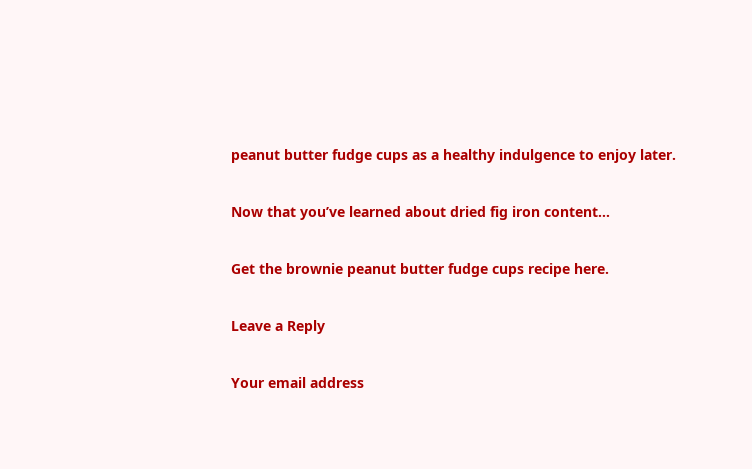peanut butter fudge cups as a healthy indulgence to enjoy later.

Now that you’ve learned about dried fig iron content…

Get the brownie peanut butter fudge cups recipe here.

Leave a Reply

Your email address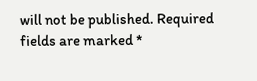will not be published. Required fields are marked *